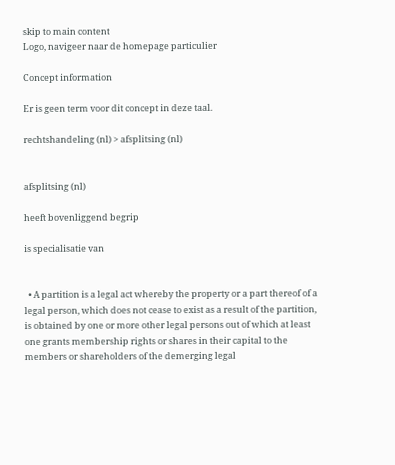skip to main content
Logo, navigeer naar de homepage particulier

Concept information

Er is geen term voor dit concept in deze taal.

rechtshandeling (nl) > afsplitsing (nl)


afsplitsing (nl)

heeft bovenliggend begrip

is specialisatie van


  • A partition is a legal act whereby the property or a part thereof of a legal person, which does not cease to exist as a result of the partition, is obtained by one or more other legal persons out of which at least one grants membership rights or shares in their capital to the members or shareholders of the demerging legal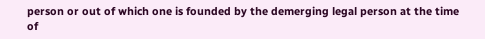person or out of which one is founded by the demerging legal person at the time of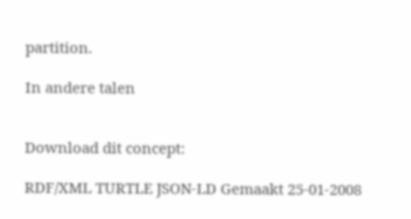partition.

In andere talen


Download dit concept:

RDF/XML TURTLE JSON-LD Gemaakt 25-01-2008